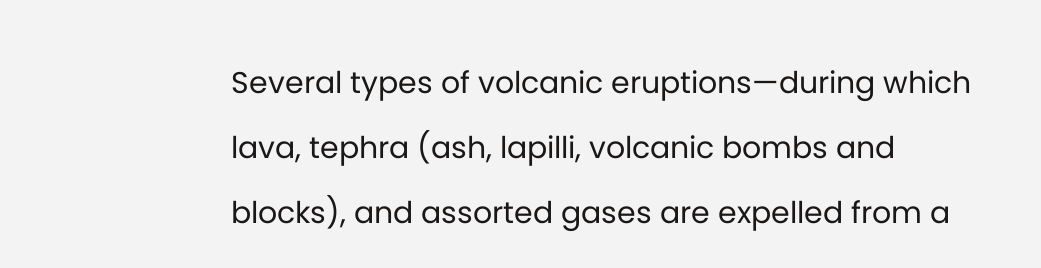Several types of volcanic eruptions—during which lava, tephra (ash, lapilli, volcanic bombs and blocks), and assorted gases are expelled from a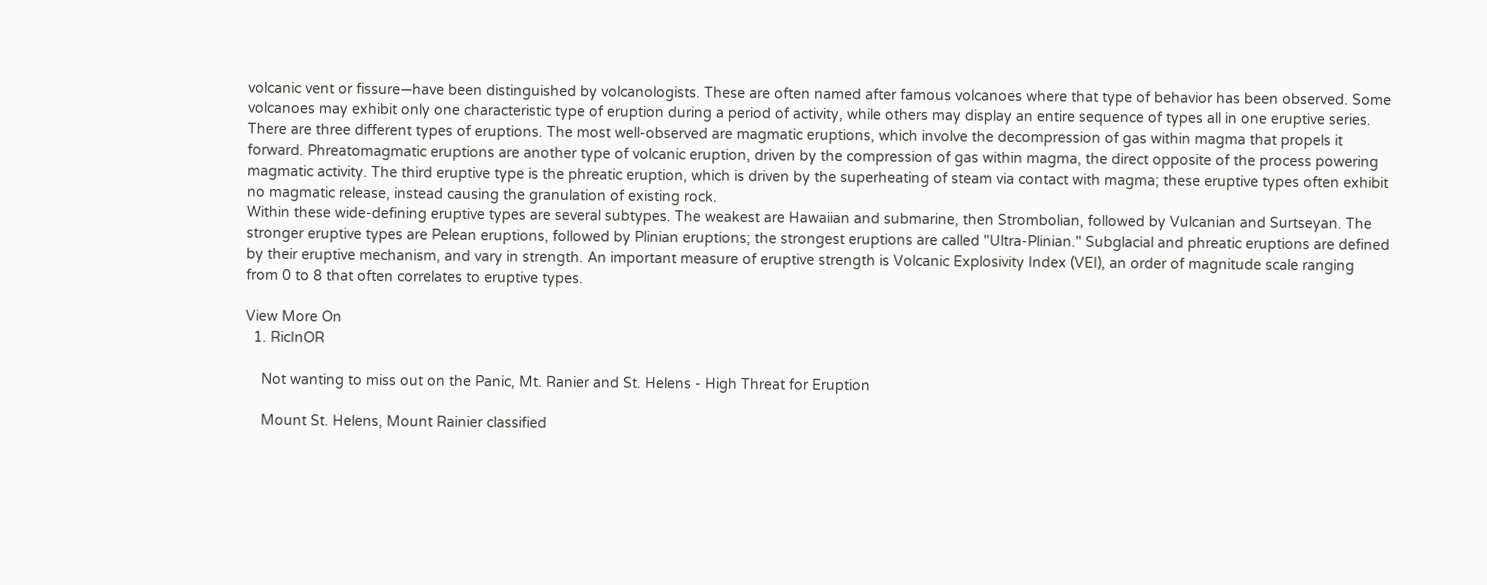volcanic vent or fissure—have been distinguished by volcanologists. These are often named after famous volcanoes where that type of behavior has been observed. Some volcanoes may exhibit only one characteristic type of eruption during a period of activity, while others may display an entire sequence of types all in one eruptive series.
There are three different types of eruptions. The most well-observed are magmatic eruptions, which involve the decompression of gas within magma that propels it forward. Phreatomagmatic eruptions are another type of volcanic eruption, driven by the compression of gas within magma, the direct opposite of the process powering magmatic activity. The third eruptive type is the phreatic eruption, which is driven by the superheating of steam via contact with magma; these eruptive types often exhibit no magmatic release, instead causing the granulation of existing rock.
Within these wide-defining eruptive types are several subtypes. The weakest are Hawaiian and submarine, then Strombolian, followed by Vulcanian and Surtseyan. The stronger eruptive types are Pelean eruptions, followed by Plinian eruptions; the strongest eruptions are called "Ultra-Plinian." Subglacial and phreatic eruptions are defined by their eruptive mechanism, and vary in strength. An important measure of eruptive strength is Volcanic Explosivity Index (VEI), an order of magnitude scale ranging from 0 to 8 that often correlates to eruptive types.

View More On
  1. RicInOR

    Not wanting to miss out on the Panic, Mt. Ranier and St. Helens - High Threat for Eruption

    Mount St. Helens, Mount Rainier classified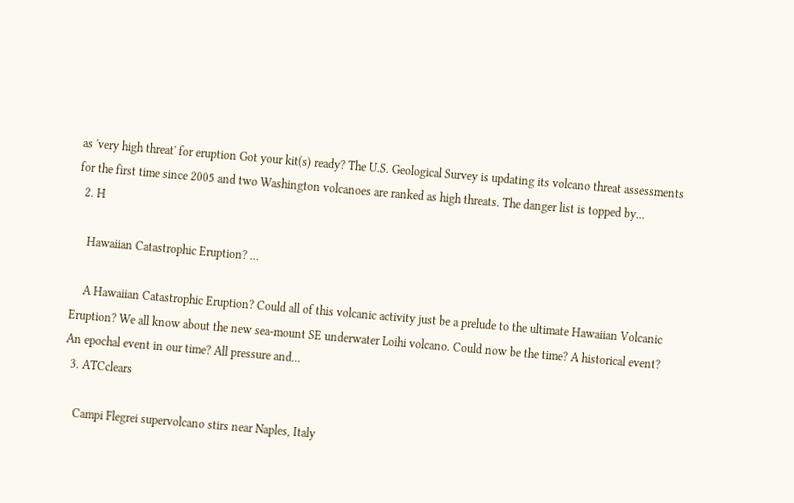as 'very high threat' for eruption Got your kit(s) ready? The U.S. Geological Survey is updating its volcano threat assessments for the first time since 2005 and two Washington volcanoes are ranked as high threats. The danger list is topped by...
  2. H

    Hawaiian Catastrophic Eruption? ...

    A Hawaiian Catastrophic Eruption? Could all of this volcanic activity just be a prelude to the ultimate Hawaiian Volcanic Eruption? We all know about the new sea-mount SE underwater Loihi volcano. Could now be the time? A historical event? An epochal event in our time? All pressure and...
  3. ATCclears

    Campi Flegrei supervolcano stirs near Naples, Italy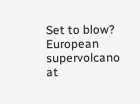Set to blow? European supervolcano at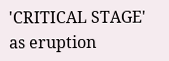'CRITICAL STAGE' as eruption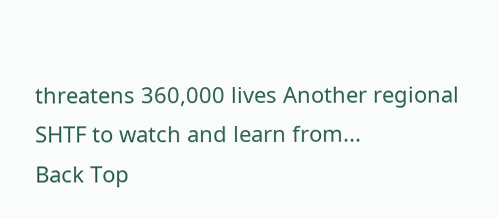threatens 360,000 lives Another regional SHTF to watch and learn from...
Back Top